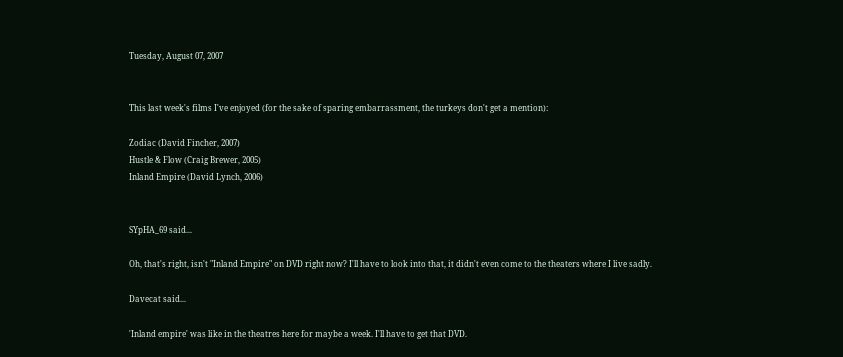Tuesday, August 07, 2007


This last week's films I've enjoyed (for the sake of sparing embarrassment, the turkeys don't get a mention):

Zodiac (David Fincher, 2007)
Hustle & Flow (Craig Brewer, 2005)
Inland Empire (David Lynch, 2006)


SYpHA_69 said...

Oh, that's right, isn't "Inland Empire" on DVD right now? I'll have to look into that, it didn't even come to the theaters where I live sadly.

Davecat said...

'Inland empire' was like in the theatres here for maybe a week. I'll have to get that DVD.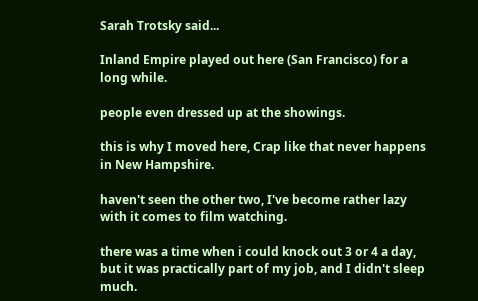Sarah Trotsky said...

Inland Empire played out here (San Francisco) for a long while.

people even dressed up at the showings.

this is why I moved here, Crap like that never happens in New Hampshire.

haven't seen the other two, I've become rather lazy with it comes to film watching.

there was a time when i could knock out 3 or 4 a day, but it was practically part of my job, and I didn't sleep much.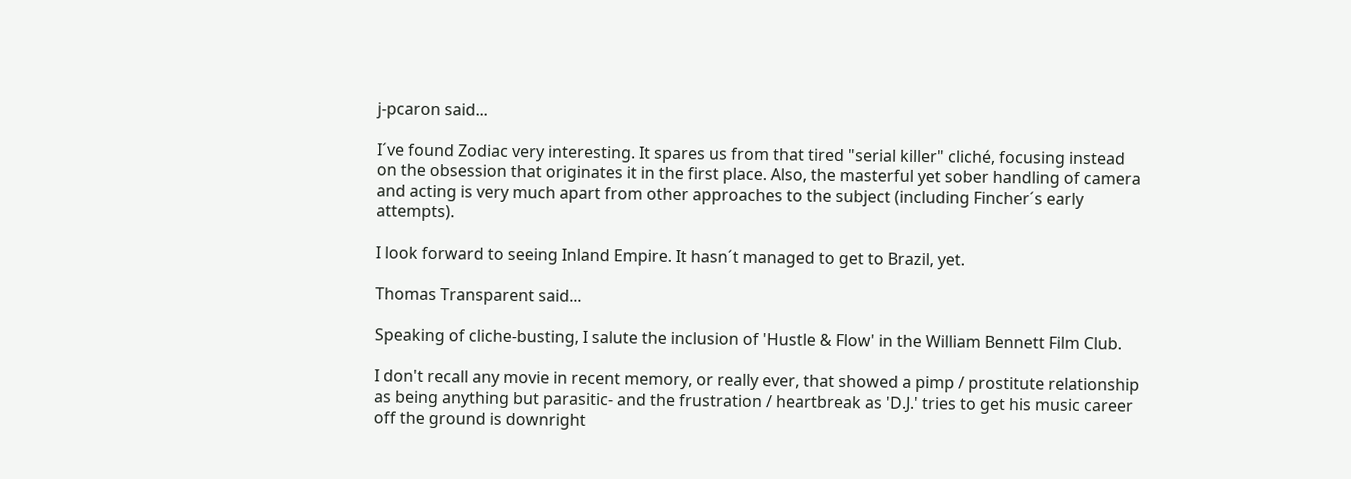j-pcaron said...

I´ve found Zodiac very interesting. It spares us from that tired "serial killer" cliché, focusing instead on the obsession that originates it in the first place. Also, the masterful yet sober handling of camera and acting is very much apart from other approaches to the subject (including Fincher´s early attempts).

I look forward to seeing Inland Empire. It hasn´t managed to get to Brazil, yet.

Thomas Transparent said...

Speaking of cliche-busting, I salute the inclusion of 'Hustle & Flow' in the William Bennett Film Club.

I don't recall any movie in recent memory, or really ever, that showed a pimp / prostitute relationship as being anything but parasitic- and the frustration / heartbreak as 'D.J.' tries to get his music career off the ground is downright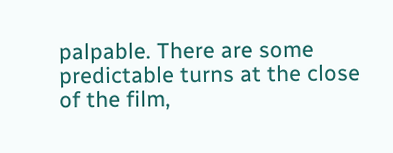palpable. There are some predictable turns at the close of the film,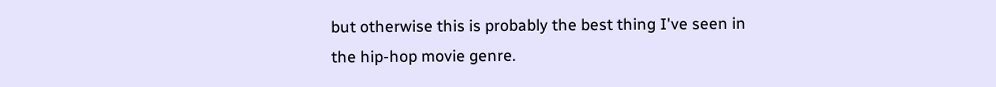but otherwise this is probably the best thing I've seen in the hip-hop movie genre.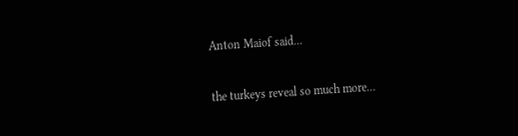Anton Maiof said...

the turkeys reveal so much more...